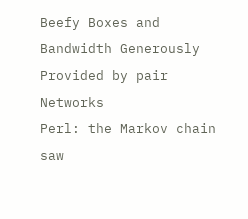Beefy Boxes and Bandwidth Generously Provided by pair Networks
Perl: the Markov chain saw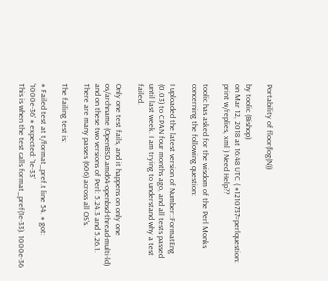Portability of floor(log(N))

by toolic (Bishop)
on Mar 12, 2018 at 16:48 UTC ( #1210737=perlquestion: print w/replies, xml ) Need Help??

toolic has asked for the wisdom of the Perl Monks concerning the following question:

I uploaded the latest version of Number::FormatEng (0.03) to CPAN four months ago, and all tests passed until last week. I am trying to understand why a test failed.

Only one test fails, and it happens on only one os/archname (OpenBSD.amd64-openbsd-thread-multi-ld) and on these two versions of Perl: 5.24.3 and 5.26.1. There are many passes (606) across all OS's.

The failing test is:

# Failed test at t/format_pref.t line 54. # got: '1000e-36' # expected: '1e-33'
This is when the test calls format_pref(1e-33). 1000e-36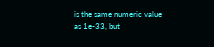is the same numeric value as 1e-33, but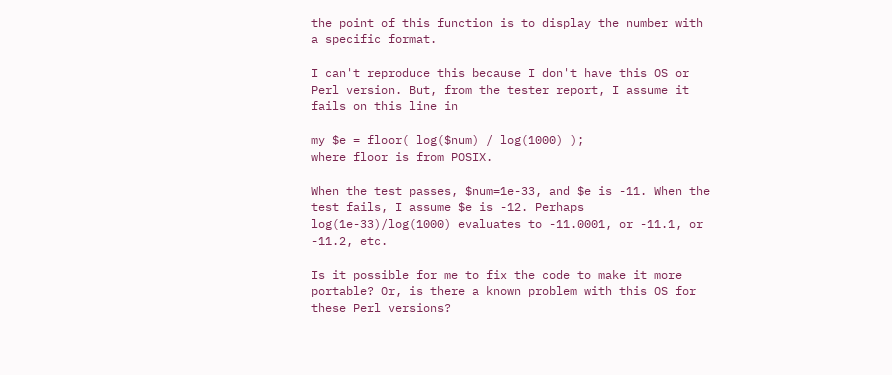the point of this function is to display the number with a specific format.

I can't reproduce this because I don't have this OS or Perl version. But, from the tester report, I assume it fails on this line in

my $e = floor( log($num) / log(1000) );
where floor is from POSIX.

When the test passes, $num=1e-33, and $e is -11. When the test fails, I assume $e is -12. Perhaps log(1e-33)/log(1000) evaluates to -11.0001, or -11.1, or -11.2, etc.

Is it possible for me to fix the code to make it more portable? Or, is there a known problem with this OS for these Perl versions?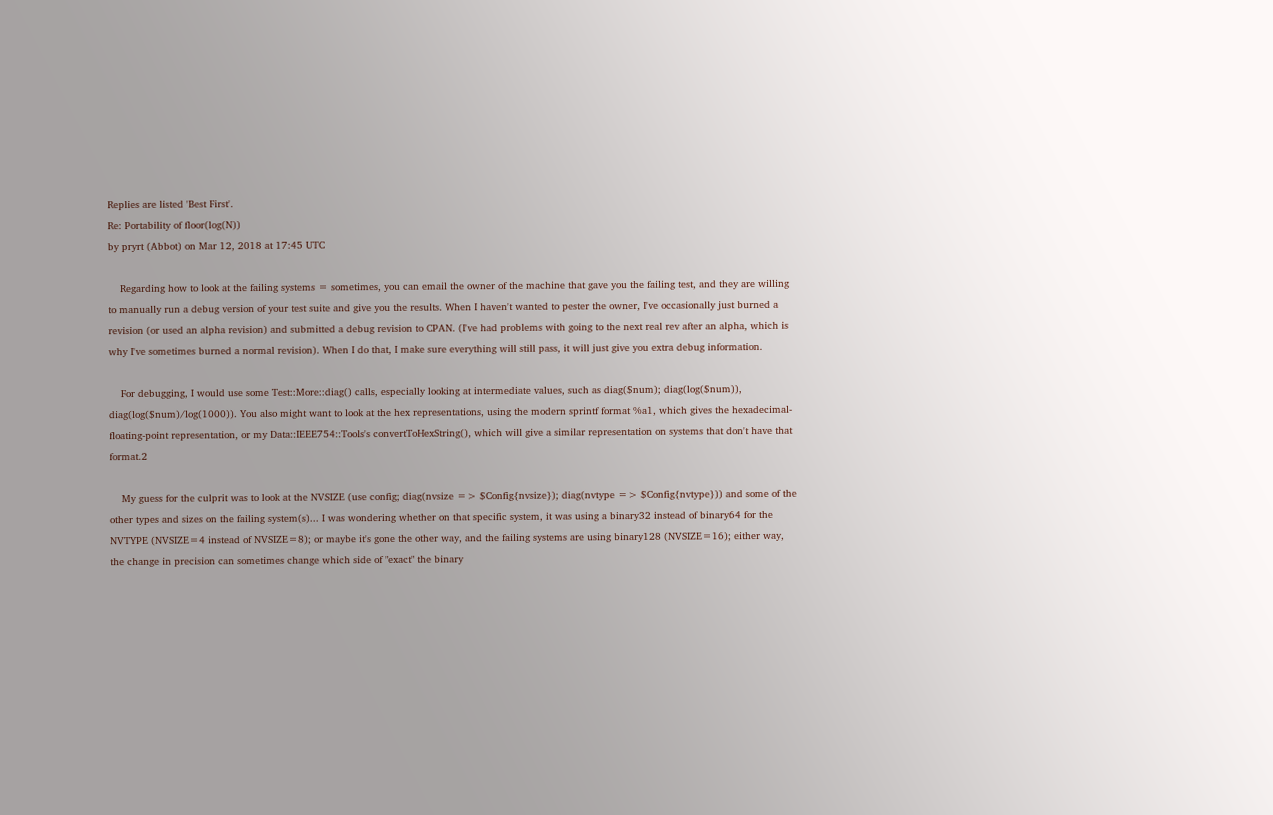Replies are listed 'Best First'.
Re: Portability of floor(log(N))
by pryrt (Abbot) on Mar 12, 2018 at 17:45 UTC

    Regarding how to look at the failing systems = sometimes, you can email the owner of the machine that gave you the failing test, and they are willing to manually run a debug version of your test suite and give you the results. When I haven't wanted to pester the owner, I've occasionally just burned a revision (or used an alpha revision) and submitted a debug revision to CPAN. (I've had problems with going to the next real rev after an alpha, which is why I've sometimes burned a normal revision). When I do that, I make sure everything will still pass, it will just give you extra debug information.

    For debugging, I would use some Test::More::diag() calls, especially looking at intermediate values, such as diag($num); diag(log($num)), diag(log($num)/log(1000)). You also might want to look at the hex representations, using the modern sprintf format %a1, which gives the hexadecimal-floating-point representation, or my Data::IEEE754::Tools's convertToHexString(), which will give a similar representation on systems that don't have that format.2

    My guess for the culprit was to look at the NVSIZE (use config; diag(nvsize => $Config{nvsize}); diag(nvtype => $Config{nvtype})) and some of the other types and sizes on the failing system(s)... I was wondering whether on that specific system, it was using a binary32 instead of binary64 for the NVTYPE (NVSIZE=4 instead of NVSIZE=8); or maybe it's gone the other way, and the failing systems are using binary128 (NVSIZE=16); either way, the change in precision can sometimes change which side of "exact" the binary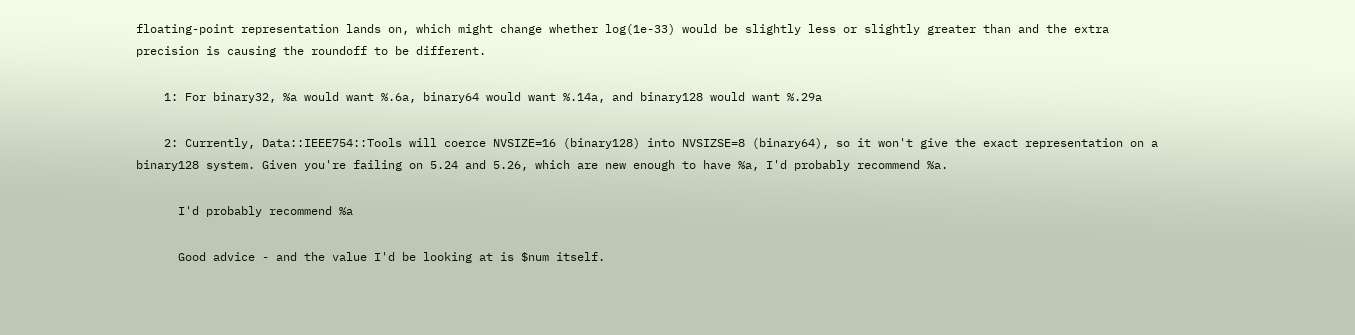floating-point representation lands on, which might change whether log(1e-33) would be slightly less or slightly greater than and the extra precision is causing the roundoff to be different.

    1: For binary32, %a would want %.6a, binary64 would want %.14a, and binary128 would want %.29a

    2: Currently, Data::IEEE754::Tools will coerce NVSIZE=16 (binary128) into NVSIZSE=8 (binary64), so it won't give the exact representation on a binary128 system. Given you're failing on 5.24 and 5.26, which are new enough to have %a, I'd probably recommend %a.

      I'd probably recommend %a

      Good advice - and the value I'd be looking at is $num itself.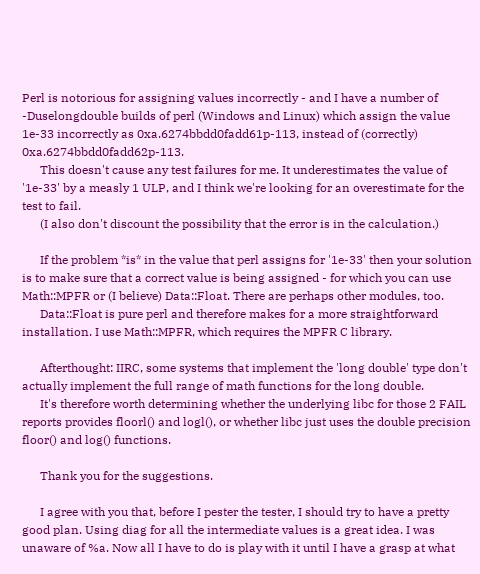Perl is notorious for assigning values incorrectly - and I have a number of -Duselongdouble builds of perl (Windows and Linux) which assign the value 1e-33 incorrectly as 0xa.6274bbdd0fadd61p-113, instead of (correctly) 0xa.6274bbdd0fadd62p-113.
      This doesn't cause any test failures for me. It underestimates the value of '1e-33' by a measly 1 ULP, and I think we're looking for an overestimate for the test to fail.
      (I also don't discount the possibility that the error is in the calculation.)

      If the problem *is* in the value that perl assigns for '1e-33' then your solution is to make sure that a correct value is being assigned - for which you can use Math::MPFR or (I believe) Data::Float. There are perhaps other modules, too.
      Data::Float is pure perl and therefore makes for a more straightforward installation. I use Math::MPFR, which requires the MPFR C library.

      Afterthought: IIRC, some systems that implement the 'long double' type don't actually implement the full range of math functions for the long double.
      It's therefore worth determining whether the underlying libc for those 2 FAIL reports provides floorl() and logl(), or whether libc just uses the double precision floor() and log() functions.

      Thank you for the suggestions.

      I agree with you that, before I pester the tester, I should try to have a pretty good plan. Using diag for all the intermediate values is a great idea. I was unaware of %a. Now all I have to do is play with it until I have a grasp at what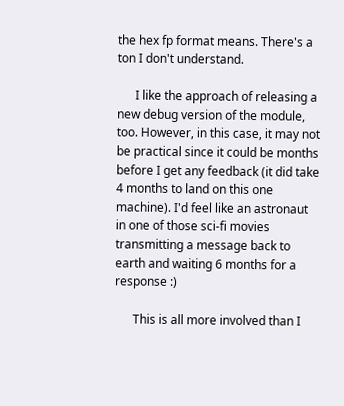the hex fp format means. There's a ton I don't understand.

      I like the approach of releasing a new debug version of the module, too. However, in this case, it may not be practical since it could be months before I get any feedback (it did take 4 months to land on this one machine). I'd feel like an astronaut in one of those sci-fi movies transmitting a message back to earth and waiting 6 months for a response :)

      This is all more involved than I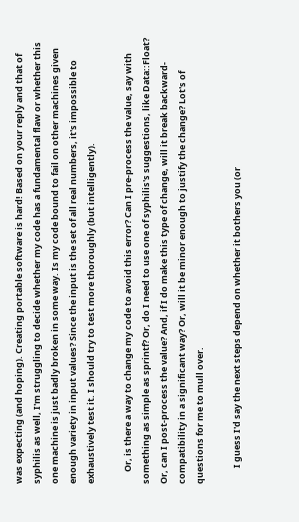was expecting (and hoping). Creating portable software is hard! Based on your reply and that of syphilis as well, I'm struggling to decide whether my code has a fundamental flaw or whether this one machine is just badly broken in some way. Is my code bound to fail on other machines given enough variety in input values? Since the input is the set of all real numbers, it's impossible to exhaustively test it. I should try to test more thoroughly (but intelligently).

      Or, is there a way to change my code to avoid this error? Can I pre-process the value, say with something as simple as sprintf? Or, do I need to use one of syphilis's suggestions, like Data::Float? Or, can I post-process the value? And, if I do make this type of change, will it break backward-compatibility in a significant way? Or, will it be minor enough to justify the change? Lot's of questions for me to mull over.

        I guess I'd say the next steps depend on whether it bothers you (or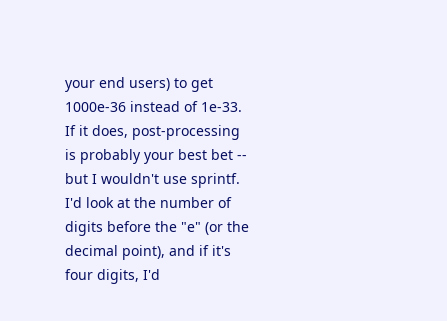your end users) to get 1000e-36 instead of 1e-33. If it does, post-processing is probably your best bet -- but I wouldn't use sprintf. I'd look at the number of digits before the "e" (or the decimal point), and if it's four digits, I'd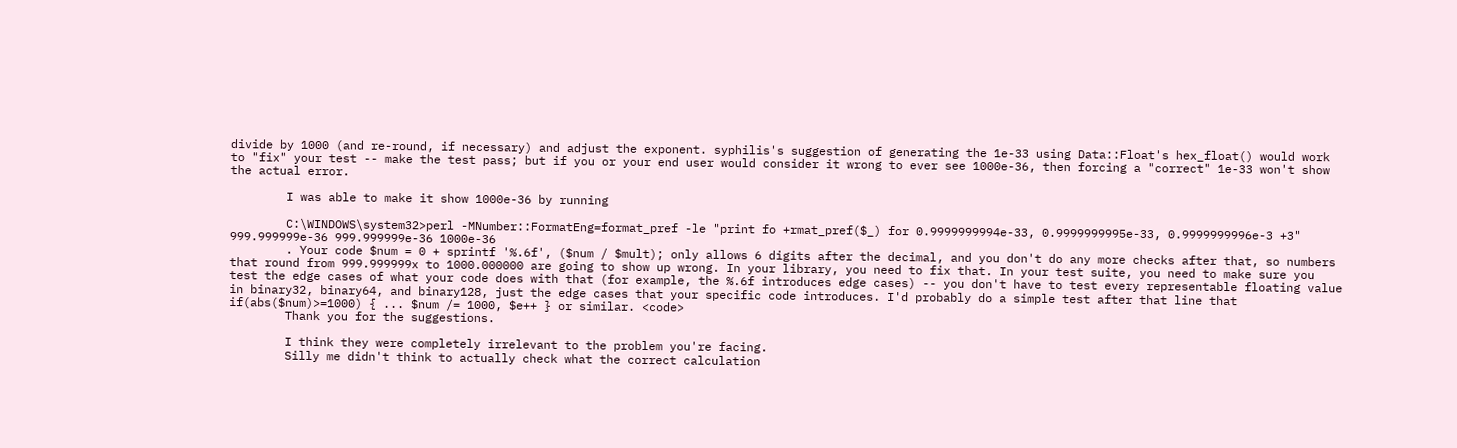divide by 1000 (and re-round, if necessary) and adjust the exponent. syphilis's suggestion of generating the 1e-33 using Data::Float's hex_float() would work to "fix" your test -- make the test pass; but if you or your end user would consider it wrong to ever see 1000e-36, then forcing a "correct" 1e-33 won't show the actual error.

        I was able to make it show 1000e-36 by running

        C:\WINDOWS\system32>perl -MNumber::FormatEng=format_pref -le "print fo +rmat_pref($_) for 0.9999999994e-33, 0.9999999995e-33, 0.9999999996e-3 +3" 999.999999e-36 999.999999e-36 1000e-36
        . Your code $num = 0 + sprintf '%.6f', ($num / $mult); only allows 6 digits after the decimal, and you don't do any more checks after that, so numbers that round from 999.999999x to 1000.000000 are going to show up wrong. In your library, you need to fix that. In your test suite, you need to make sure you test the edge cases of what your code does with that (for example, the %.6f introduces edge cases) -- you don't have to test every representable floating value in binary32, binary64, and binary128, just the edge cases that your specific code introduces. I'd probably do a simple test after that line that if(abs($num)>=1000) { ... $num /= 1000, $e++ } or similar. <code>
        Thank you for the suggestions.

        I think they were completely irrelevant to the problem you're facing.
        Silly me didn't think to actually check what the correct calculation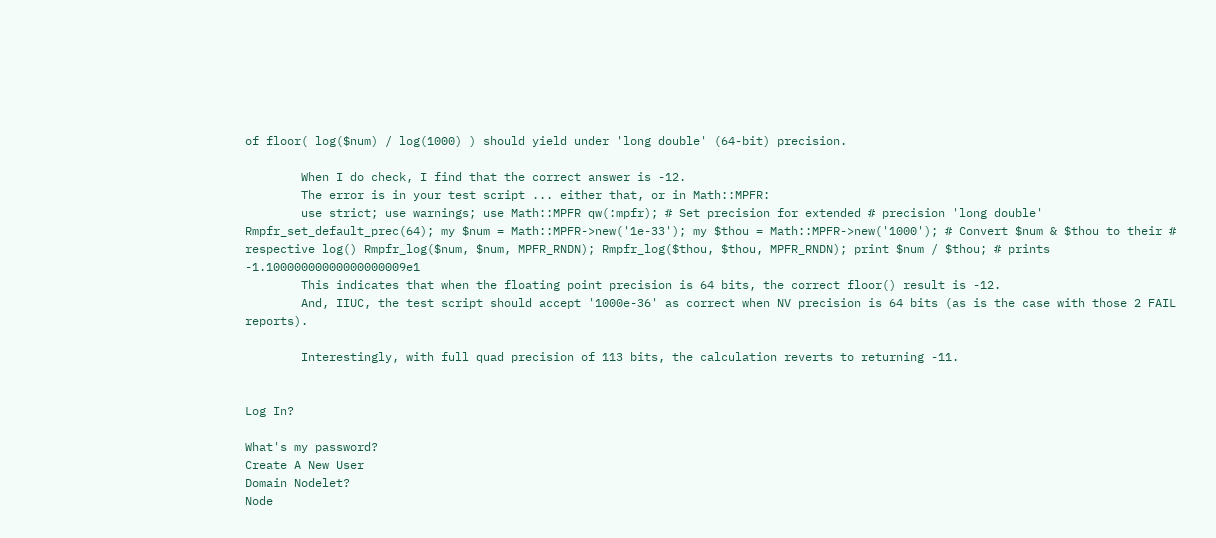of floor( log($num) / log(1000) ) should yield under 'long double' (64-bit) precision.

        When I do check, I find that the correct answer is -12.
        The error is in your test script ... either that, or in Math::MPFR:
        use strict; use warnings; use Math::MPFR qw(:mpfr); # Set precision for extended # precision 'long double' Rmpfr_set_default_prec(64); my $num = Math::MPFR->new('1e-33'); my $thou = Math::MPFR->new('1000'); # Convert $num & $thou to their # respective log() Rmpfr_log($num, $num, MPFR_RNDN); Rmpfr_log($thou, $thou, MPFR_RNDN); print $num / $thou; # prints -1.10000000000000000009e1
        This indicates that when the floating point precision is 64 bits, the correct floor() result is -12.
        And, IIUC, the test script should accept '1000e-36' as correct when NV precision is 64 bits (as is the case with those 2 FAIL reports).

        Interestingly, with full quad precision of 113 bits, the calculation reverts to returning -11.


Log In?

What's my password?
Create A New User
Domain Nodelet?
Node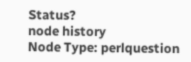Status?
node history
Node Type: perlquestion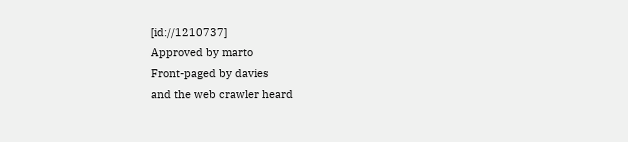[id://1210737]
Approved by marto
Front-paged by davies
and the web crawler heard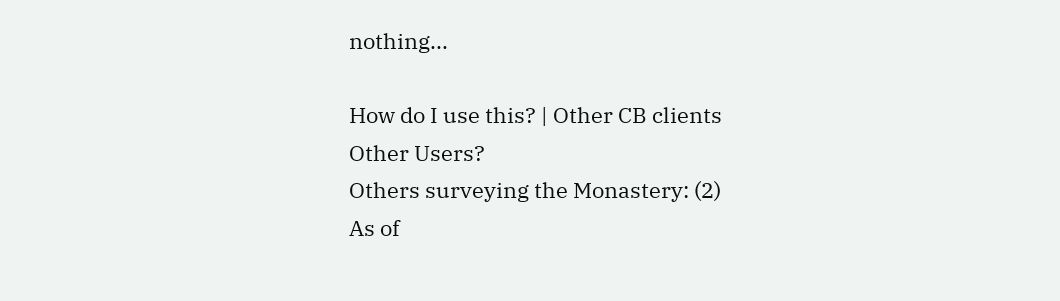nothing...

How do I use this? | Other CB clients
Other Users?
Others surveying the Monastery: (2)
As of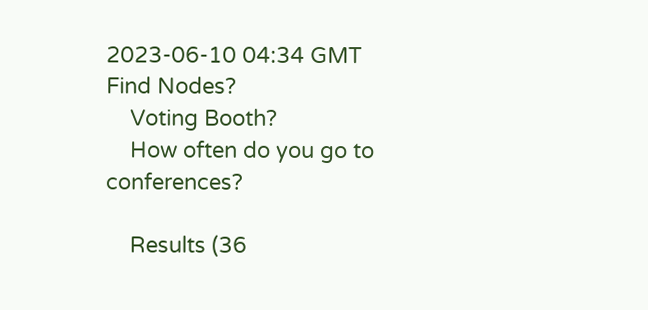2023-06-10 04:34 GMT
Find Nodes?
    Voting Booth?
    How often do you go to conferences?

    Results (36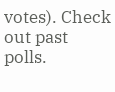votes). Check out past polls.